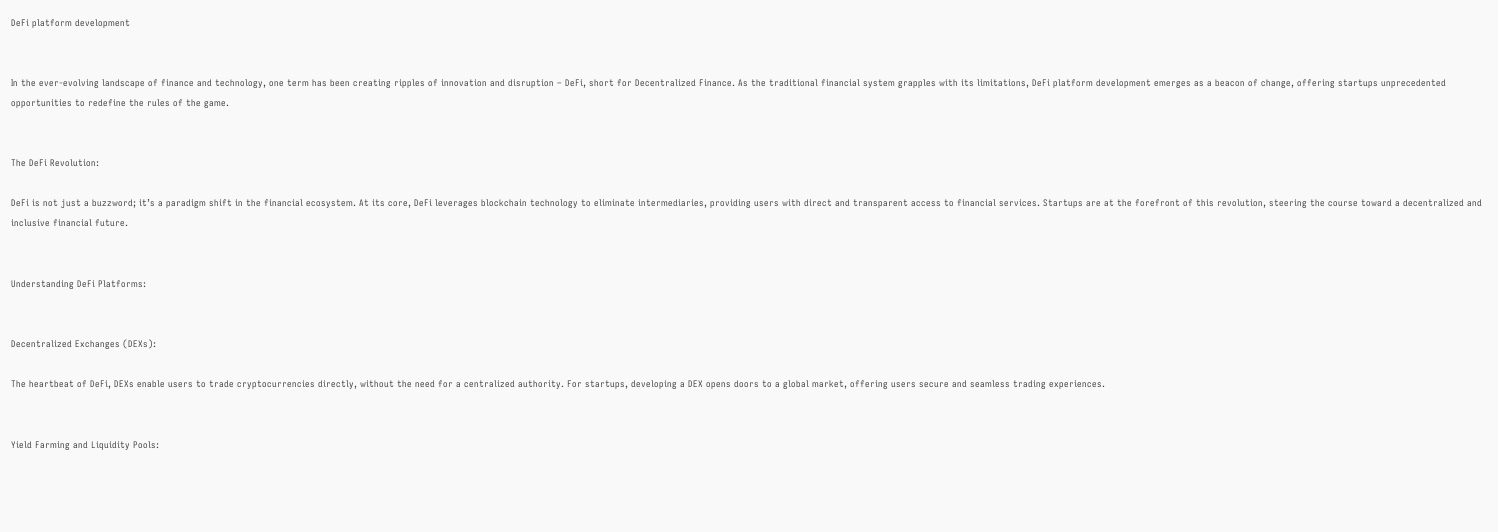DeFi platform development


In the ever-evolving landscape of finance and technology, one term has been creating ripples of innovation and disruption – DeFi, short for Decentralized Finance. As the traditional financial system grapples with its limitations, DeFi platform development emerges as a beacon of change, offering startups unprecedented opportunities to redefine the rules of the game.


The DeFi Revolution:

DeFi is not just a buzzword; it’s a paradigm shift in the financial ecosystem. At its core, DeFi leverages blockchain technology to eliminate intermediaries, providing users with direct and transparent access to financial services. Startups are at the forefront of this revolution, steering the course toward a decentralized and inclusive financial future.


Understanding DeFi Platforms:


Decentralized Exchanges (DEXs):

The heartbeat of DeFi, DEXs enable users to trade cryptocurrencies directly, without the need for a centralized authority. For startups, developing a DEX opens doors to a global market, offering users secure and seamless trading experiences.


Yield Farming and Liquidity Pools: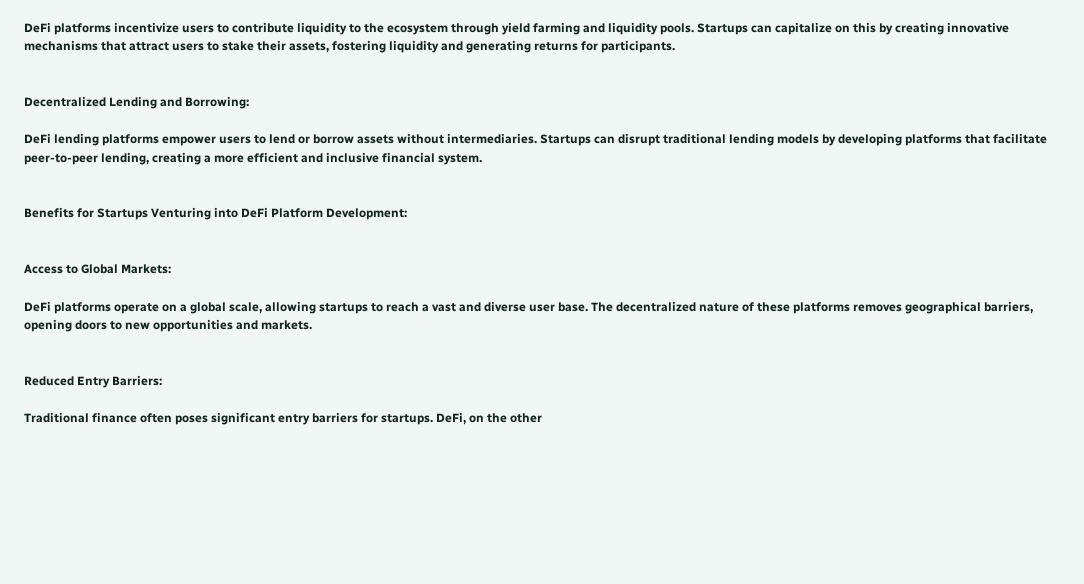DeFi platforms incentivize users to contribute liquidity to the ecosystem through yield farming and liquidity pools. Startups can capitalize on this by creating innovative mechanisms that attract users to stake their assets, fostering liquidity and generating returns for participants.


Decentralized Lending and Borrowing:

DeFi lending platforms empower users to lend or borrow assets without intermediaries. Startups can disrupt traditional lending models by developing platforms that facilitate peer-to-peer lending, creating a more efficient and inclusive financial system.


Benefits for Startups Venturing into DeFi Platform Development:


Access to Global Markets:

DeFi platforms operate on a global scale, allowing startups to reach a vast and diverse user base. The decentralized nature of these platforms removes geographical barriers, opening doors to new opportunities and markets.


Reduced Entry Barriers:

Traditional finance often poses significant entry barriers for startups. DeFi, on the other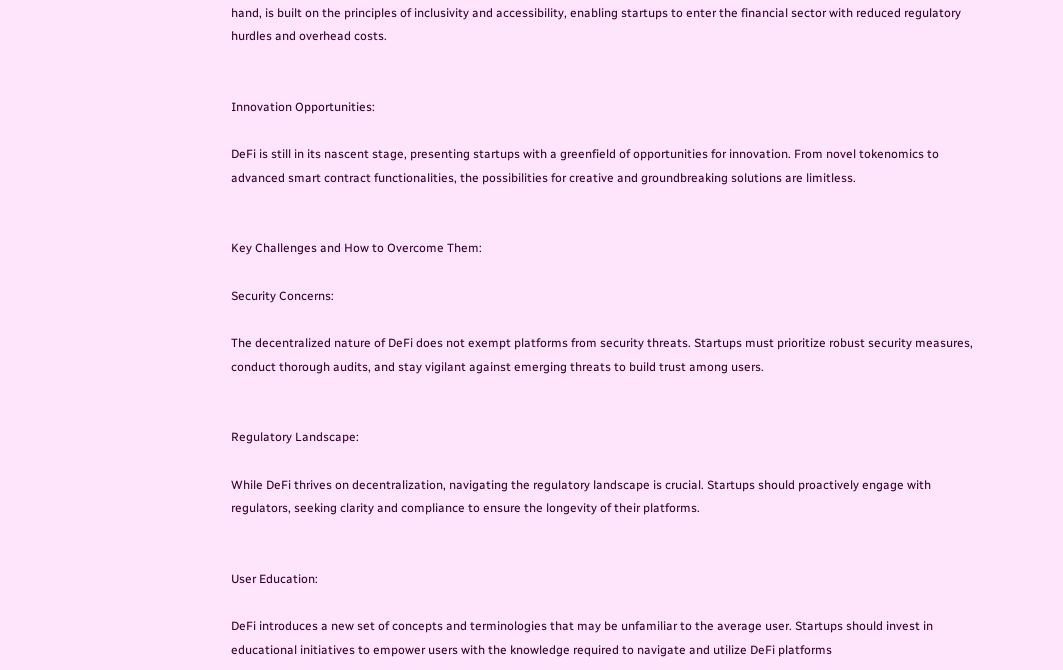hand, is built on the principles of inclusivity and accessibility, enabling startups to enter the financial sector with reduced regulatory hurdles and overhead costs.


Innovation Opportunities:

DeFi is still in its nascent stage, presenting startups with a greenfield of opportunities for innovation. From novel tokenomics to advanced smart contract functionalities, the possibilities for creative and groundbreaking solutions are limitless.


Key Challenges and How to Overcome Them:

Security Concerns:

The decentralized nature of DeFi does not exempt platforms from security threats. Startups must prioritize robust security measures, conduct thorough audits, and stay vigilant against emerging threats to build trust among users.


Regulatory Landscape:

While DeFi thrives on decentralization, navigating the regulatory landscape is crucial. Startups should proactively engage with regulators, seeking clarity and compliance to ensure the longevity of their platforms.


User Education:

DeFi introduces a new set of concepts and terminologies that may be unfamiliar to the average user. Startups should invest in educational initiatives to empower users with the knowledge required to navigate and utilize DeFi platforms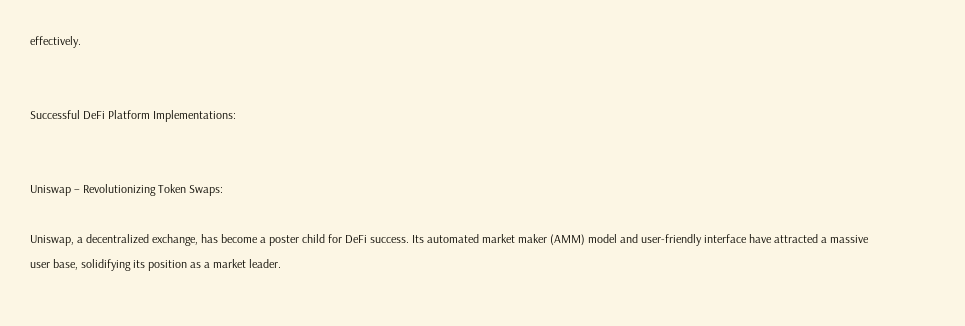effectively.


Successful DeFi Platform Implementations:


Uniswap – Revolutionizing Token Swaps:

Uniswap, a decentralized exchange, has become a poster child for DeFi success. Its automated market maker (AMM) model and user-friendly interface have attracted a massive user base, solidifying its position as a market leader.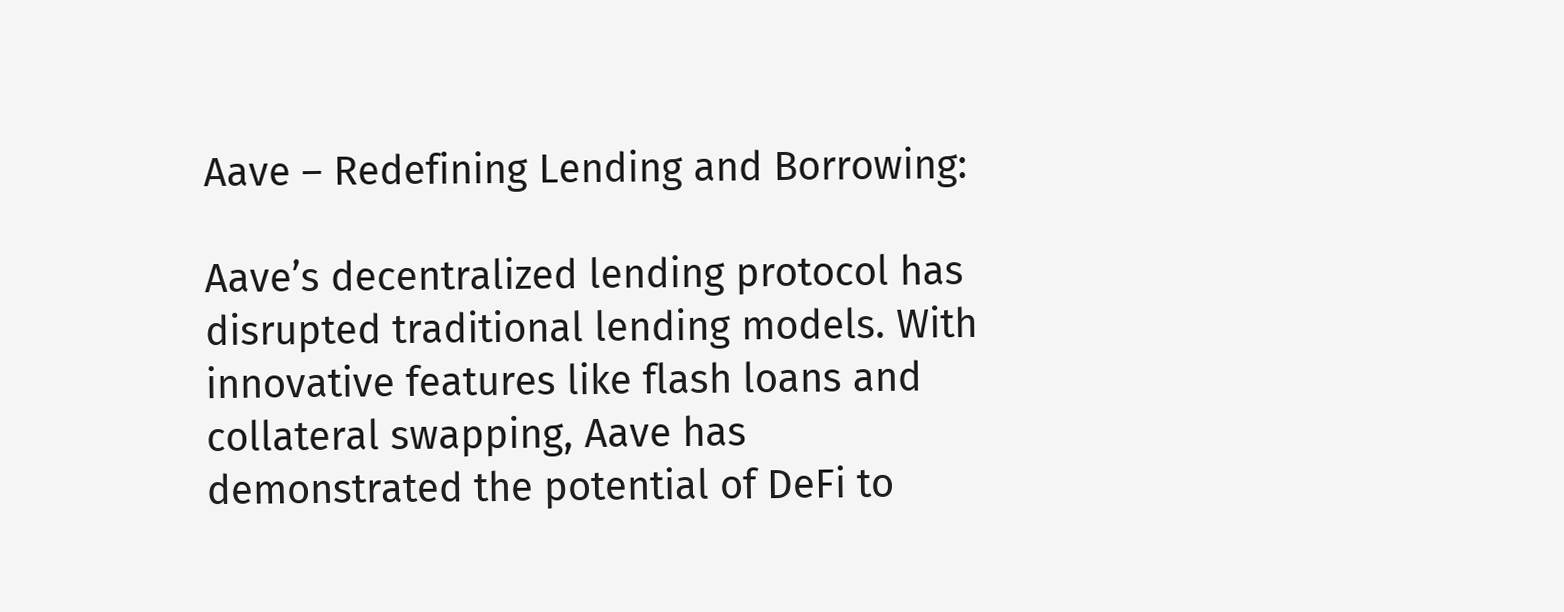Aave – Redefining Lending and Borrowing:

Aave’s decentralized lending protocol has disrupted traditional lending models. With innovative features like flash loans and collateral swapping, Aave has demonstrated the potential of DeFi to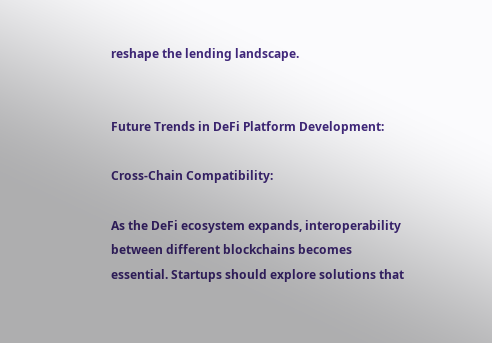reshape the lending landscape.


Future Trends in DeFi Platform Development:

Cross-Chain Compatibility:

As the DeFi ecosystem expands, interoperability between different blockchains becomes essential. Startups should explore solutions that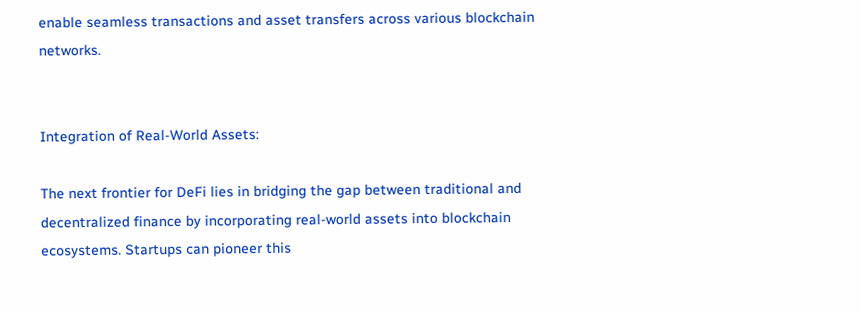enable seamless transactions and asset transfers across various blockchain networks.


Integration of Real-World Assets:

The next frontier for DeFi lies in bridging the gap between traditional and decentralized finance by incorporating real-world assets into blockchain ecosystems. Startups can pioneer this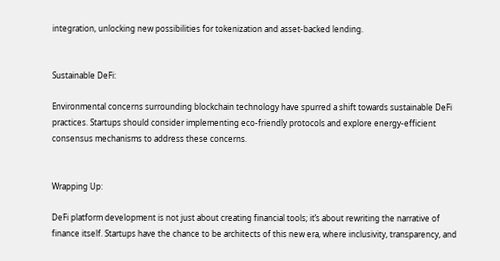integration, unlocking new possibilities for tokenization and asset-backed lending.


Sustainable DeFi:

Environmental concerns surrounding blockchain technology have spurred a shift towards sustainable DeFi practices. Startups should consider implementing eco-friendly protocols and explore energy-efficient consensus mechanisms to address these concerns.


Wrapping Up:

DeFi platform development is not just about creating financial tools; it’s about rewriting the narrative of finance itself. Startups have the chance to be architects of this new era, where inclusivity, transparency, and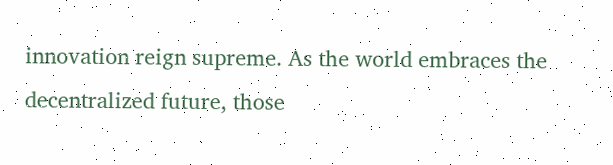innovation reign supreme. As the world embraces the decentralized future, those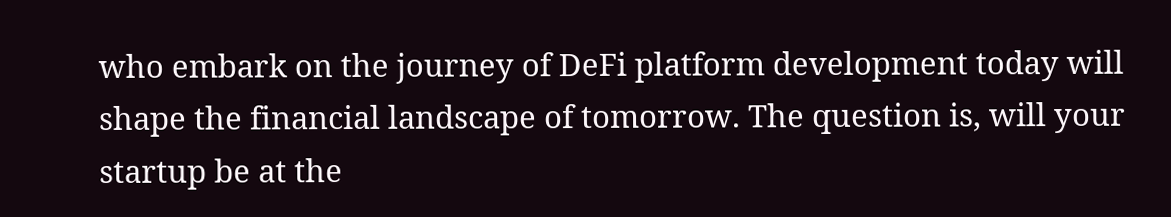who embark on the journey of DeFi platform development today will shape the financial landscape of tomorrow. The question is, will your startup be at the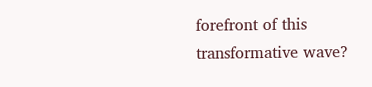forefront of this transformative wave?